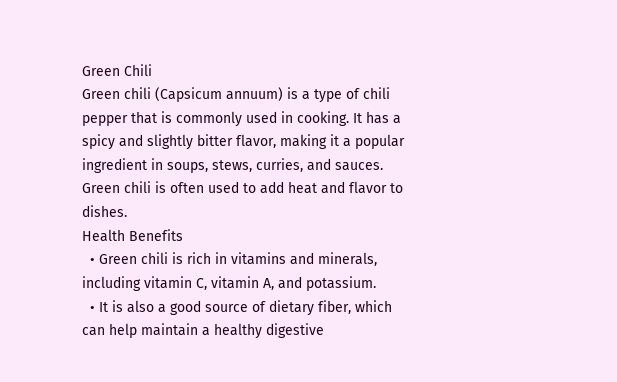Green Chili
Green chili (Capsicum annuum) is a type of chili pepper that is commonly used in cooking. It has a spicy and slightly bitter flavor, making it a popular ingredient in soups, stews, curries, and sauces. Green chili is often used to add heat and flavor to dishes.
Health Benefits
  • Green chili is rich in vitamins and minerals, including vitamin C, vitamin A, and potassium.
  • It is also a good source of dietary fiber, which can help maintain a healthy digestive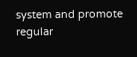system and promote regular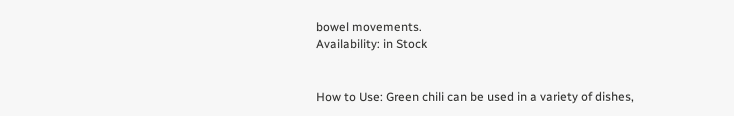bowel movements.
Availability: in Stock


How to Use: Green chili can be used in a variety of dishes,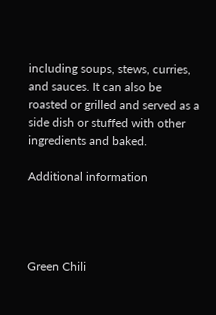including soups, stews, curries, and sauces. It can also be roasted or grilled and served as a side dish or stuffed with other ingredients and baked.

Additional information




Green Chili